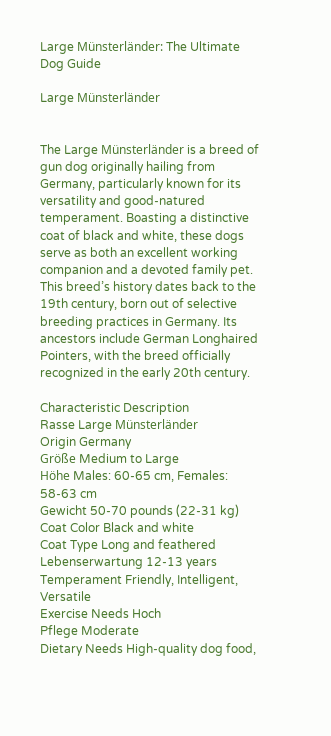Large Münsterländer: The Ultimate Dog Guide

Large Münsterländer


The Large Münsterländer is a breed of gun dog originally hailing from Germany, particularly known for its versatility and good-natured temperament. Boasting a distinctive coat of black and white, these dogs serve as both an excellent working companion and a devoted family pet. This breed’s history dates back to the 19th century, born out of selective breeding practices in Germany. Its ancestors include German Longhaired Pointers, with the breed officially recognized in the early 20th century.

Characteristic Description
Rasse Large Münsterländer
Origin Germany
Größe Medium to Large
Höhe Males: 60-65 cm, Females: 58-63 cm
Gewicht 50-70 pounds (22-31 kg)
Coat Color Black and white
Coat Type Long and feathered
Lebenserwartung 12-13 years
Temperament Friendly, Intelligent, Versatile
Exercise Needs Hoch
Pflege Moderate
Dietary Needs High-quality dog food,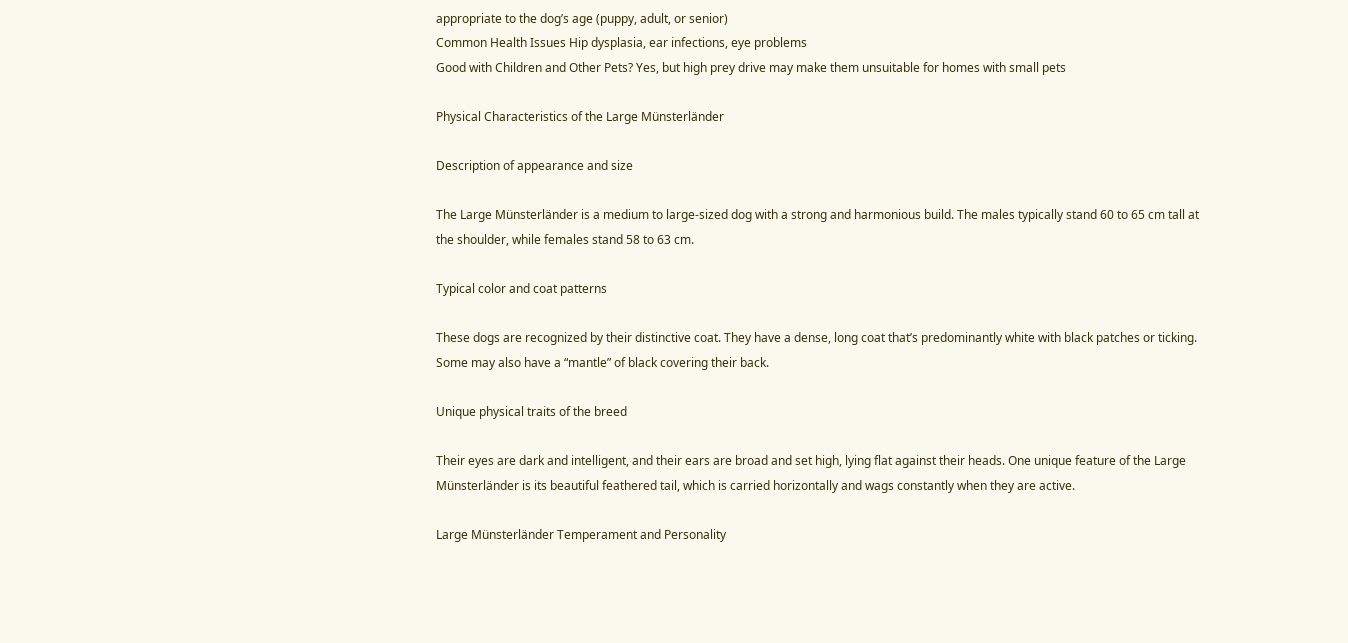appropriate to the dog’s age (puppy, adult, or senior)
Common Health Issues Hip dysplasia, ear infections, eye problems
Good with Children and Other Pets? Yes, but high prey drive may make them unsuitable for homes with small pets

Physical Characteristics of the Large Münsterländer

Description of appearance and size

The Large Münsterländer is a medium to large-sized dog with a strong and harmonious build. The males typically stand 60 to 65 cm tall at the shoulder, while females stand 58 to 63 cm.

Typical color and coat patterns

These dogs are recognized by their distinctive coat. They have a dense, long coat that’s predominantly white with black patches or ticking. Some may also have a “mantle” of black covering their back.

Unique physical traits of the breed

Their eyes are dark and intelligent, and their ears are broad and set high, lying flat against their heads. One unique feature of the Large Münsterländer is its beautiful feathered tail, which is carried horizontally and wags constantly when they are active.

Large Münsterländer Temperament and Personality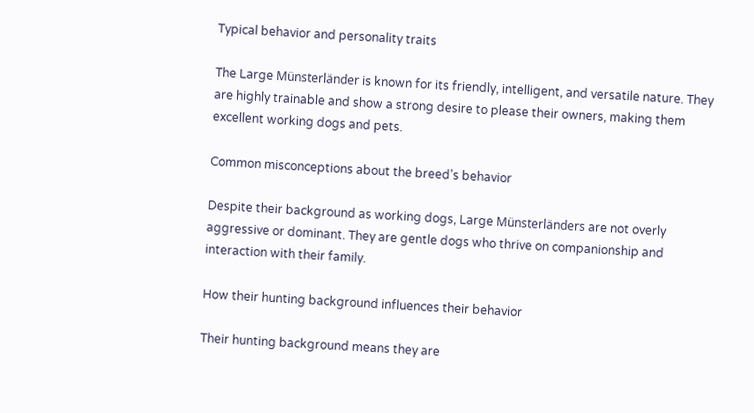Typical behavior and personality traits

The Large Münsterländer is known for its friendly, intelligent, and versatile nature. They are highly trainable and show a strong desire to please their owners, making them excellent working dogs and pets.

Common misconceptions about the breed’s behavior

Despite their background as working dogs, Large Münsterländers are not overly aggressive or dominant. They are gentle dogs who thrive on companionship and interaction with their family.

How their hunting background influences their behavior

Their hunting background means they are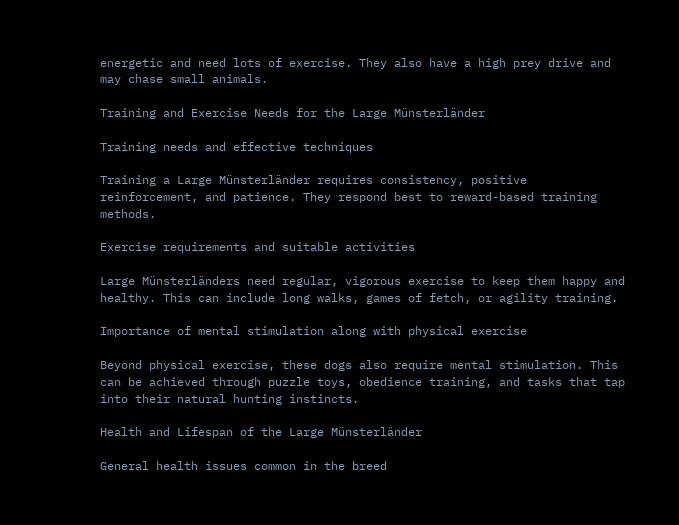energetic and need lots of exercise. They also have a high prey drive and may chase small animals.

Training and Exercise Needs for the Large Münsterländer

Training needs and effective techniques

Training a Large Münsterländer requires consistency, positive reinforcement, and patience. They respond best to reward-based training methods.

Exercise requirements and suitable activities

Large Münsterländers need regular, vigorous exercise to keep them happy and healthy. This can include long walks, games of fetch, or agility training.

Importance of mental stimulation along with physical exercise

Beyond physical exercise, these dogs also require mental stimulation. This can be achieved through puzzle toys, obedience training, and tasks that tap into their natural hunting instincts.

Health and Lifespan of the Large Münsterländer

General health issues common in the breed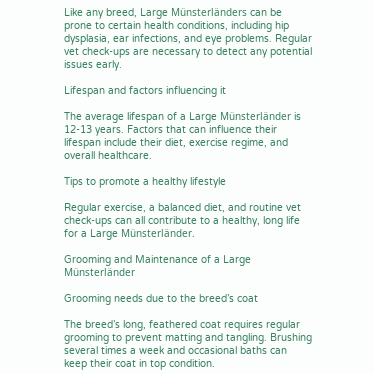Like any breed, Large Münsterländers can be prone to certain health conditions, including hip dysplasia, ear infections, and eye problems. Regular vet check-ups are necessary to detect any potential issues early.

Lifespan and factors influencing it

The average lifespan of a Large Münsterländer is 12-13 years. Factors that can influence their lifespan include their diet, exercise regime, and overall healthcare.

Tips to promote a healthy lifestyle

Regular exercise, a balanced diet, and routine vet check-ups can all contribute to a healthy, long life for a Large Münsterländer.

Grooming and Maintenance of a Large Münsterländer

Grooming needs due to the breed’s coat

The breed’s long, feathered coat requires regular grooming to prevent matting and tangling. Brushing several times a week and occasional baths can keep their coat in top condition.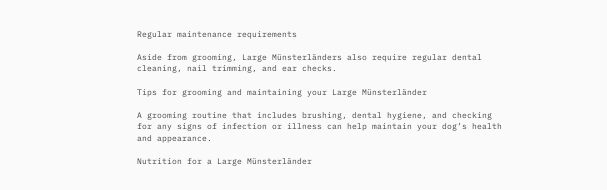Regular maintenance requirements

Aside from grooming, Large Münsterländers also require regular dental cleaning, nail trimming, and ear checks.

Tips for grooming and maintaining your Large Münsterländer

A grooming routine that includes brushing, dental hygiene, and checking for any signs of infection or illness can help maintain your dog’s health and appearance.

Nutrition for a Large Münsterländer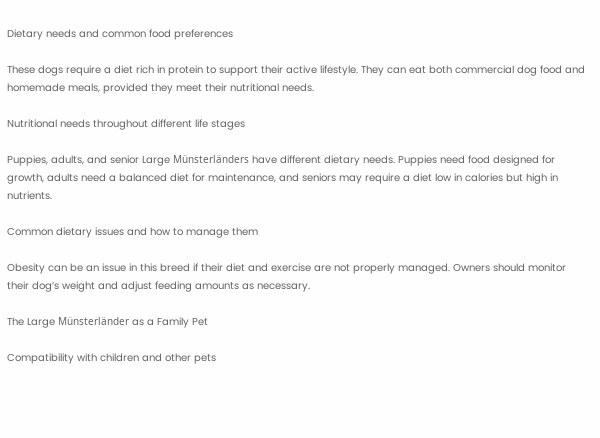Dietary needs and common food preferences

These dogs require a diet rich in protein to support their active lifestyle. They can eat both commercial dog food and homemade meals, provided they meet their nutritional needs.

Nutritional needs throughout different life stages

Puppies, adults, and senior Large Münsterländers have different dietary needs. Puppies need food designed for growth, adults need a balanced diet for maintenance, and seniors may require a diet low in calories but high in nutrients.

Common dietary issues and how to manage them

Obesity can be an issue in this breed if their diet and exercise are not properly managed. Owners should monitor their dog’s weight and adjust feeding amounts as necessary.

The Large Münsterländer as a Family Pet

Compatibility with children and other pets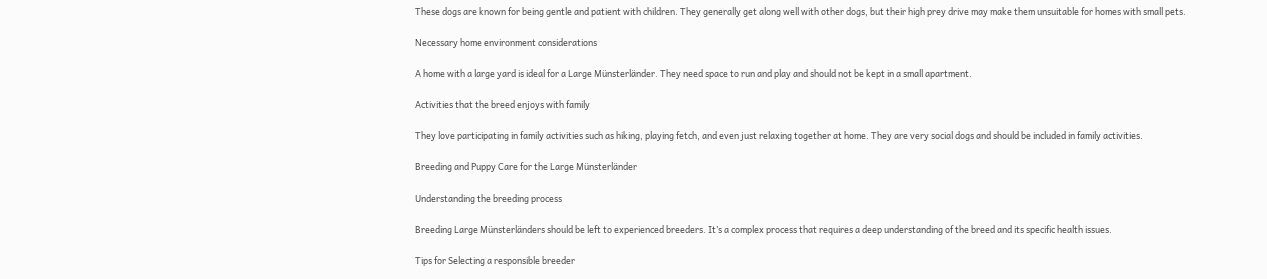These dogs are known for being gentle and patient with children. They generally get along well with other dogs, but their high prey drive may make them unsuitable for homes with small pets.

Necessary home environment considerations

A home with a large yard is ideal for a Large Münsterländer. They need space to run and play and should not be kept in a small apartment.

Activities that the breed enjoys with family

They love participating in family activities such as hiking, playing fetch, and even just relaxing together at home. They are very social dogs and should be included in family activities.

Breeding and Puppy Care for the Large Münsterländer

Understanding the breeding process

Breeding Large Münsterländers should be left to experienced breeders. It’s a complex process that requires a deep understanding of the breed and its specific health issues.

Tips for Selecting a responsible breeder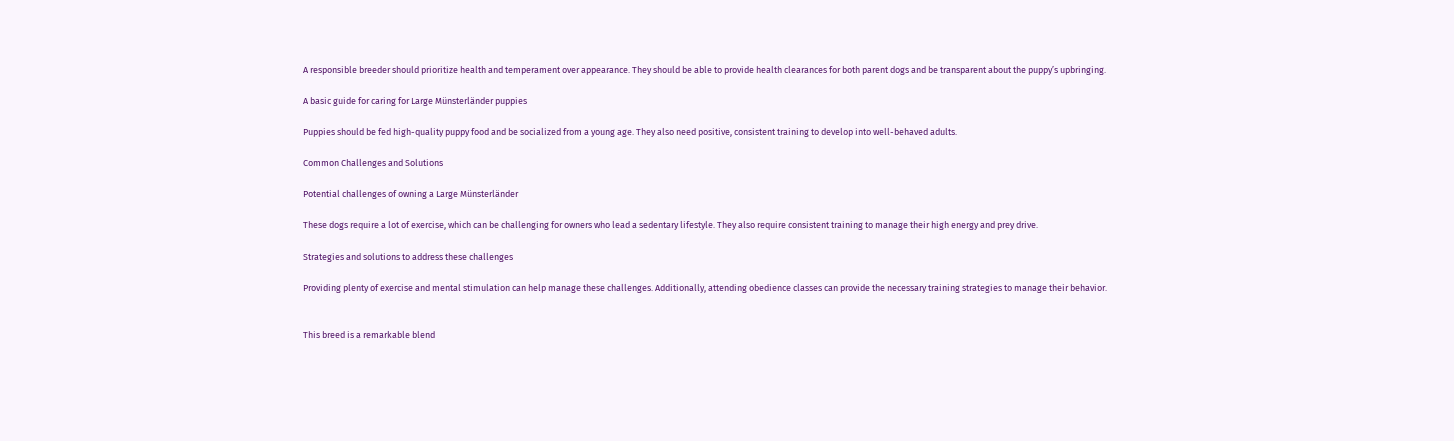A responsible breeder should prioritize health and temperament over appearance. They should be able to provide health clearances for both parent dogs and be transparent about the puppy’s upbringing.

A basic guide for caring for Large Münsterländer puppies

Puppies should be fed high-quality puppy food and be socialized from a young age. They also need positive, consistent training to develop into well-behaved adults.

Common Challenges and Solutions

Potential challenges of owning a Large Münsterländer

These dogs require a lot of exercise, which can be challenging for owners who lead a sedentary lifestyle. They also require consistent training to manage their high energy and prey drive.

Strategies and solutions to address these challenges

Providing plenty of exercise and mental stimulation can help manage these challenges. Additionally, attending obedience classes can provide the necessary training strategies to manage their behavior.


This breed is a remarkable blend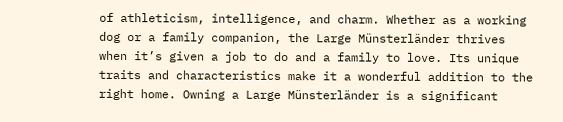of athleticism, intelligence, and charm. Whether as a working dog or a family companion, the Large Münsterländer thrives when it’s given a job to do and a family to love. Its unique traits and characteristics make it a wonderful addition to the right home. Owning a Large Münsterländer is a significant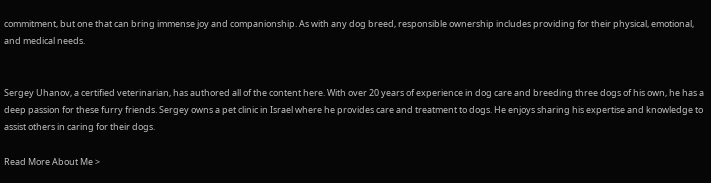commitment, but one that can bring immense joy and companionship. As with any dog breed, responsible ownership includes providing for their physical, emotional, and medical needs.


Sergey Uhanov, a certified veterinarian, has authored all of the content here. With over 20 years of experience in dog care and breeding three dogs of his own, he has a deep passion for these furry friends. Sergey owns a pet clinic in Israel where he provides care and treatment to dogs. He enjoys sharing his expertise and knowledge to assist others in caring for their dogs.

Read More About Me >